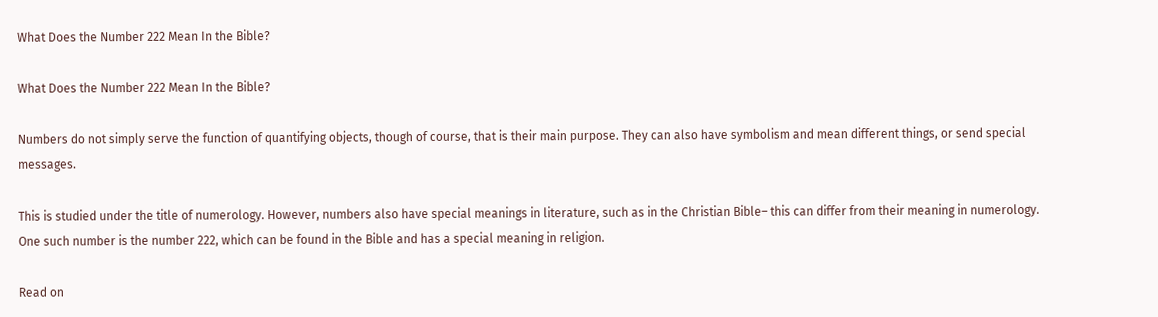What Does the Number 222 Mean In the Bible?

What Does the Number 222 Mean In the Bible?

Numbers do not simply serve the function of quantifying objects, though of course, that is their main purpose. They can also have symbolism and mean different things, or send special messages.

This is studied under the title of numerology. However, numbers also have special meanings in literature, such as in the Christian Bible– this can differ from their meaning in numerology. One such number is the number 222, which can be found in the Bible and has a special meaning in religion.

Read on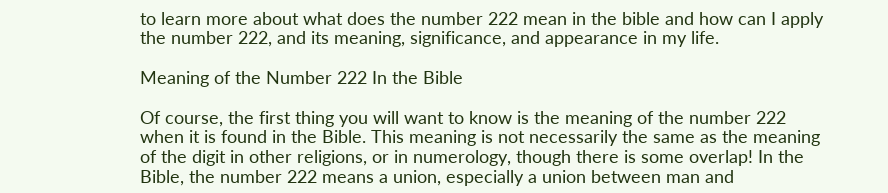to learn more about what does the number 222 mean in the bible and how can I apply the number 222, and its meaning, significance, and appearance in my life.

Meaning of the Number 222 In the Bible

Of course, the first thing you will want to know is the meaning of the number 222 when it is found in the Bible. This meaning is not necessarily the same as the meaning of the digit in other religions, or in numerology, though there is some overlap! In the Bible, the number 222 means a union, especially a union between man and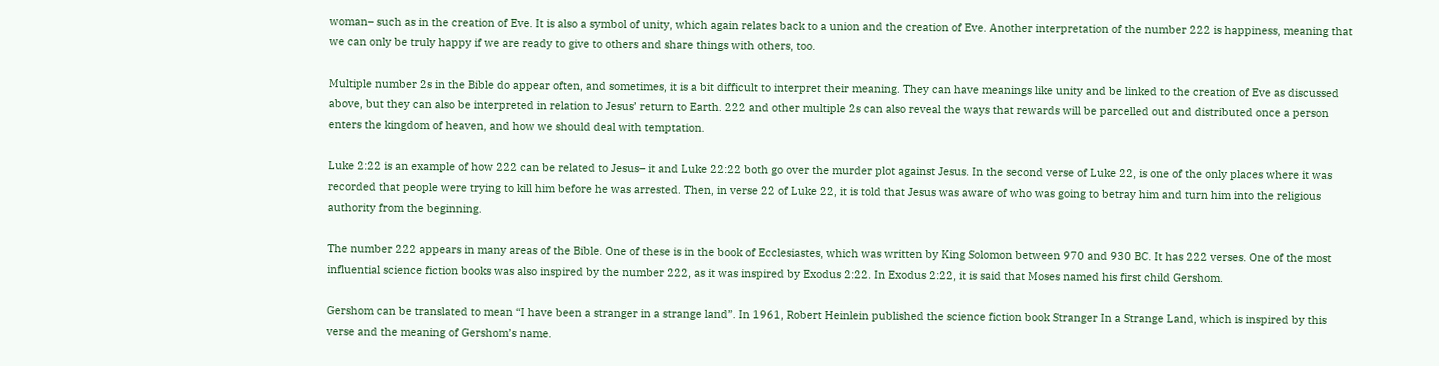woman– such as in the creation of Eve. It is also a symbol of unity, which again relates back to a union and the creation of Eve. Another interpretation of the number 222 is happiness, meaning that we can only be truly happy if we are ready to give to others and share things with others, too.

Multiple number 2s in the Bible do appear often, and sometimes, it is a bit difficult to interpret their meaning. They can have meanings like unity and be linked to the creation of Eve as discussed above, but they can also be interpreted in relation to Jesus’ return to Earth. 222 and other multiple 2s can also reveal the ways that rewards will be parcelled out and distributed once a person enters the kingdom of heaven, and how we should deal with temptation.

Luke 2:22 is an example of how 222 can be related to Jesus– it and Luke 22:22 both go over the murder plot against Jesus. In the second verse of Luke 22, is one of the only places where it was recorded that people were trying to kill him before he was arrested. Then, in verse 22 of Luke 22, it is told that Jesus was aware of who was going to betray him and turn him into the religious authority from the beginning.

The number 222 appears in many areas of the Bible. One of these is in the book of Ecclesiastes, which was written by King Solomon between 970 and 930 BC. It has 222 verses. One of the most influential science fiction books was also inspired by the number 222, as it was inspired by Exodus 2:22. In Exodus 2:22, it is said that Moses named his first child Gershom.

Gershom can be translated to mean “I have been a stranger in a strange land”. In 1961, Robert Heinlein published the science fiction book Stranger In a Strange Land, which is inspired by this verse and the meaning of Gershom’s name.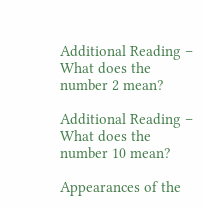Additional Reading – What does the number 2 mean?

Additional Reading – What does the number 10 mean?

Appearances of the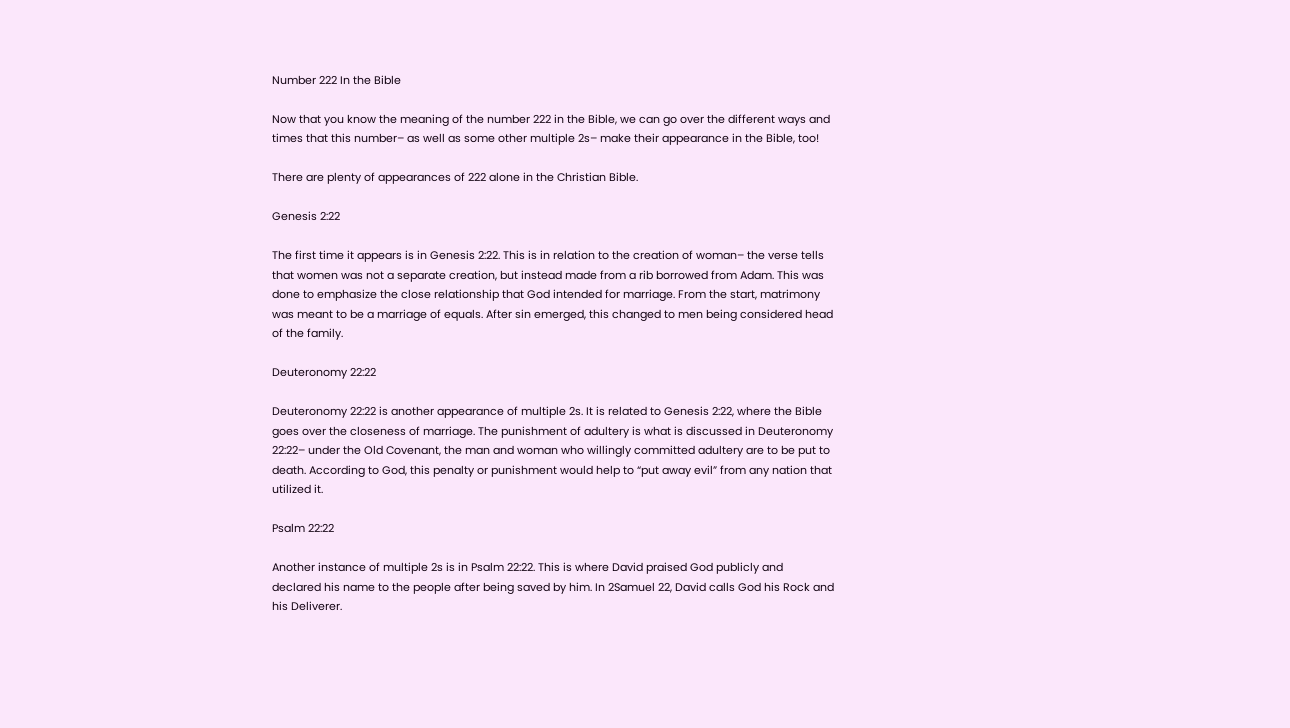Number 222 In the Bible

Now that you know the meaning of the number 222 in the Bible, we can go over the different ways and times that this number– as well as some other multiple 2s– make their appearance in the Bible, too!

There are plenty of appearances of 222 alone in the Christian Bible.

Genesis 2:22

The first time it appears is in Genesis 2:22. This is in relation to the creation of woman– the verse tells that women was not a separate creation, but instead made from a rib borrowed from Adam. This was done to emphasize the close relationship that God intended for marriage. From the start, matrimony was meant to be a marriage of equals. After sin emerged, this changed to men being considered head of the family.

Deuteronomy 22:22

Deuteronomy 22:22 is another appearance of multiple 2s. It is related to Genesis 2:22, where the Bible goes over the closeness of marriage. The punishment of adultery is what is discussed in Deuteronomy 22:22– under the Old Covenant, the man and woman who willingly committed adultery are to be put to death. According to God, this penalty or punishment would help to “put away evil” from any nation that utilized it.

Psalm 22:22

Another instance of multiple 2s is in Psalm 22:22. This is where David praised God publicly and declared his name to the people after being saved by him. In 2Samuel 22, David calls God his Rock and his Deliverer.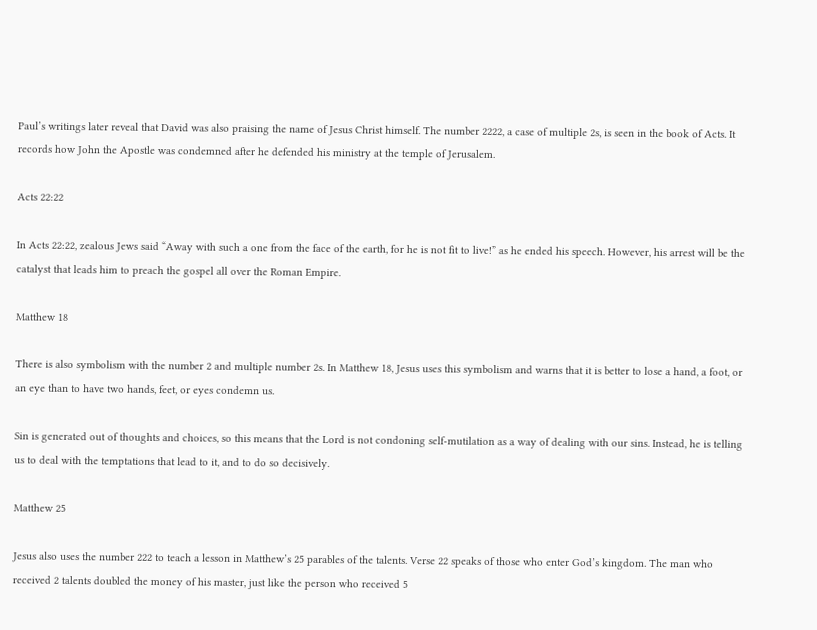Paul’s writings later reveal that David was also praising the name of Jesus Christ himself. The number 2222, a case of multiple 2s, is seen in the book of Acts. It records how John the Apostle was condemned after he defended his ministry at the temple of Jerusalem.

Acts 22:22

In Acts 22:22, zealous Jews said “Away with such a one from the face of the earth, for he is not fit to live!” as he ended his speech. However, his arrest will be the catalyst that leads him to preach the gospel all over the Roman Empire.

Matthew 18

There is also symbolism with the number 2 and multiple number 2s. In Matthew 18, Jesus uses this symbolism and warns that it is better to lose a hand, a foot, or an eye than to have two hands, feet, or eyes condemn us.

Sin is generated out of thoughts and choices, so this means that the Lord is not condoning self-mutilation as a way of dealing with our sins. Instead, he is telling us to deal with the temptations that lead to it, and to do so decisively.

Matthew 25

Jesus also uses the number 222 to teach a lesson in Matthew’s 25 parables of the talents. Verse 22 speaks of those who enter God’s kingdom. The man who received 2 talents doubled the money of his master, just like the person who received 5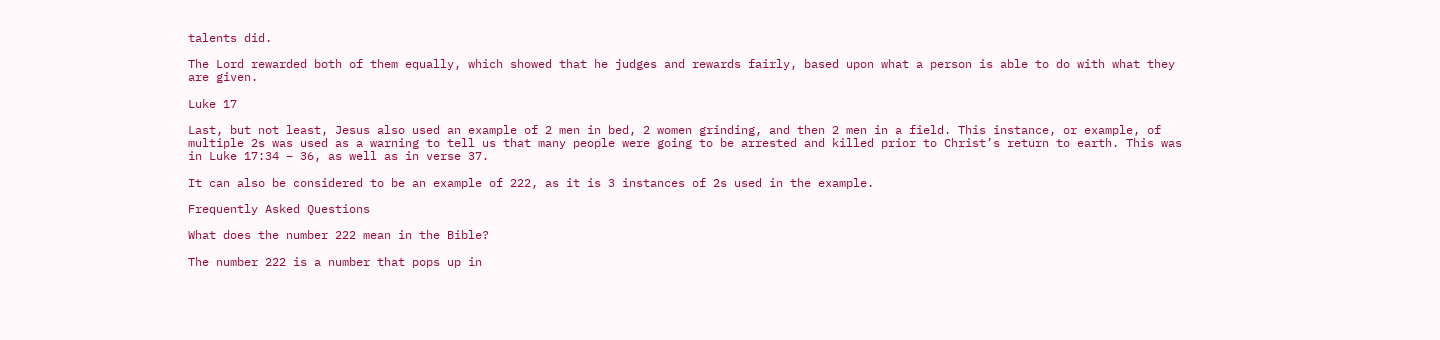talents did.

The Lord rewarded both of them equally, which showed that he judges and rewards fairly, based upon what a person is able to do with what they are given.

Luke 17

Last, but not least, Jesus also used an example of 2 men in bed, 2 women grinding, and then 2 men in a field. This instance, or example, of multiple 2s was used as a warning to tell us that many people were going to be arrested and killed prior to Christ’s return to earth. This was in Luke 17:34 – 36, as well as in verse 37.

It can also be considered to be an example of 222, as it is 3 instances of 2s used in the example.

Frequently Asked Questions

What does the number 222 mean in the Bible?

The number 222 is a number that pops up in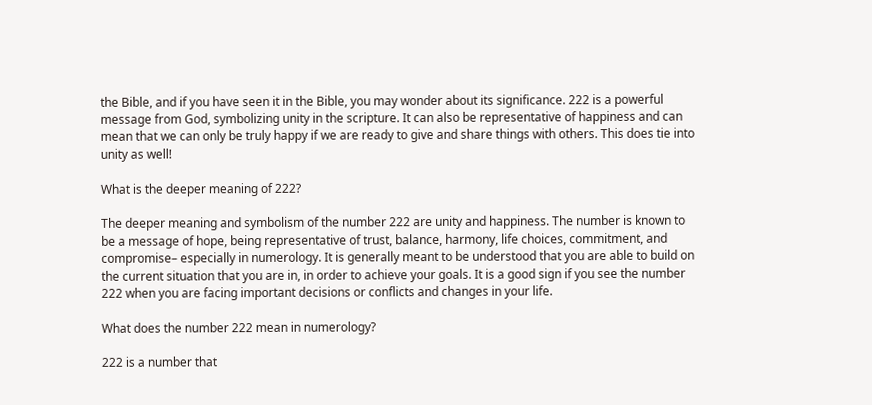the Bible, and if you have seen it in the Bible, you may wonder about its significance. 222 is a powerful message from God, symbolizing unity in the scripture. It can also be representative of happiness and can mean that we can only be truly happy if we are ready to give and share things with others. This does tie into unity as well!

What is the deeper meaning of 222?

The deeper meaning and symbolism of the number 222 are unity and happiness. The number is known to be a message of hope, being representative of trust, balance, harmony, life choices, commitment, and compromise– especially in numerology. It is generally meant to be understood that you are able to build on the current situation that you are in, in order to achieve your goals. It is a good sign if you see the number 222 when you are facing important decisions or conflicts and changes in your life.

What does the number 222 mean in numerology?

222 is a number that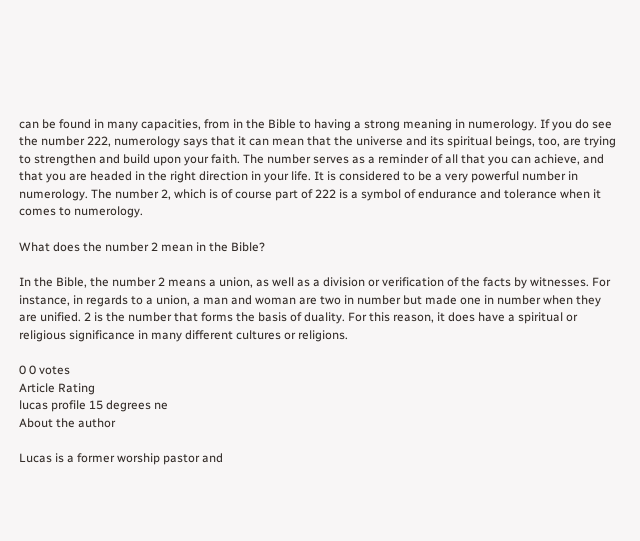can be found in many capacities, from in the Bible to having a strong meaning in numerology. If you do see the number 222, numerology says that it can mean that the universe and its spiritual beings, too, are trying to strengthen and build upon your faith. The number serves as a reminder of all that you can achieve, and that you are headed in the right direction in your life. It is considered to be a very powerful number in numerology. The number 2, which is of course part of 222 is a symbol of endurance and tolerance when it comes to numerology.

What does the number 2 mean in the Bible?

In the Bible, the number 2 means a union, as well as a division or verification of the facts by witnesses. For instance, in regards to a union, a man and woman are two in number but made one in number when they are unified. 2 is the number that forms the basis of duality. For this reason, it does have a spiritual or religious significance in many different cultures or religions.

0 0 votes
Article Rating
lucas profile 15 degrees ne
About the author

Lucas is a former worship pastor and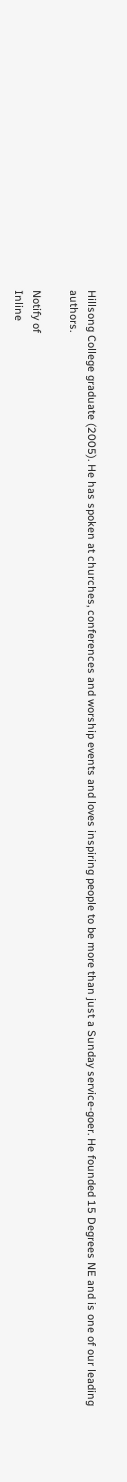Hillsong College graduate (2005). He has spoken at churches, conferences and worship events and loves inspiring people to be more than just a Sunday service-goer. He founded 15 Degrees NE and is one of our leading authors.

Notify of
Inline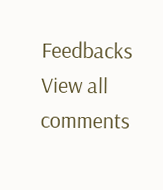Feedbacks
View all comments